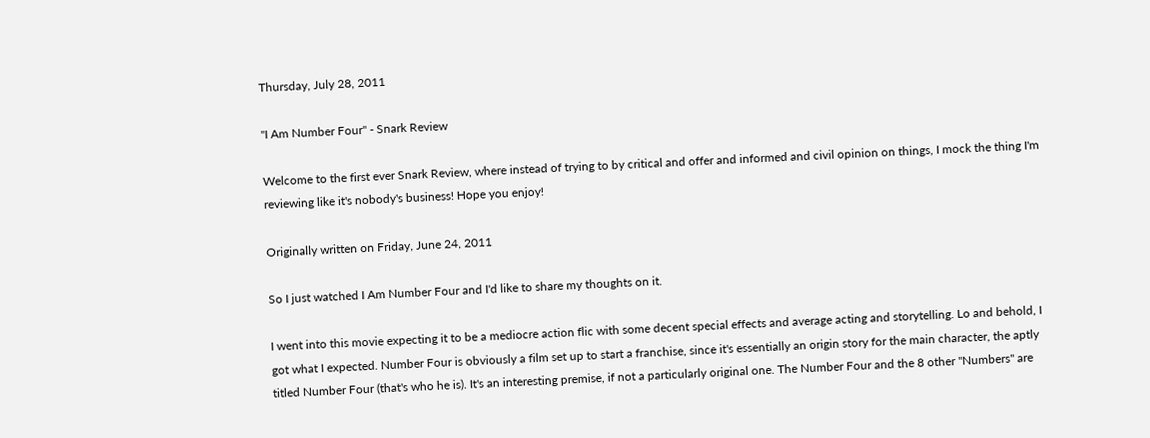Thursday, July 28, 2011

"I Am Number Four" - Snark Review

Welcome to the first ever Snark Review, where instead of trying to by critical and offer and informed and civil opinion on things, I mock the thing I'm reviewing like it's nobody's business! Hope you enjoy!

Originally written on Friday, June 24, 2011

So I just watched I Am Number Four and I'd like to share my thoughts on it.

I went into this movie expecting it to be a mediocre action flic with some decent special effects and average acting and storytelling. Lo and behold, I got what I expected. Number Four is obviously a film set up to start a franchise, since it's essentially an origin story for the main character, the aptly titled Number Four (that's who he is). It's an interesting premise, if not a particularly original one. The Number Four and the 8 other "Numbers" are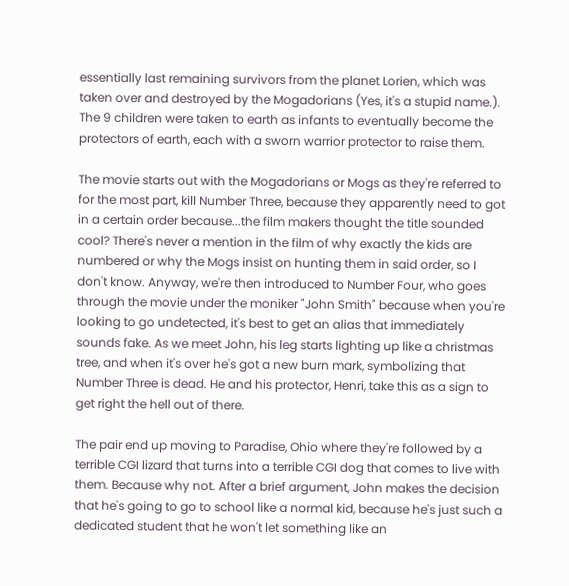essentially last remaining survivors from the planet Lorien, which was taken over and destroyed by the Mogadorians (Yes, it's a stupid name.). The 9 children were taken to earth as infants to eventually become the protectors of earth, each with a sworn warrior protector to raise them.

The movie starts out with the Mogadorians or Mogs as they're referred to for the most part, kill Number Three, because they apparently need to got in a certain order because...the film makers thought the title sounded cool? There's never a mention in the film of why exactly the kids are numbered or why the Mogs insist on hunting them in said order, so I don't know. Anyway, we're then introduced to Number Four, who goes through the movie under the moniker "John Smith" because when you're looking to go undetected, it's best to get an alias that immediately sounds fake. As we meet John, his leg starts lighting up like a christmas tree, and when it's over he's got a new burn mark, symbolizing that Number Three is dead. He and his protector, Henri, take this as a sign to get right the hell out of there.

The pair end up moving to Paradise, Ohio where they're followed by a terrible CGI lizard that turns into a terrible CGI dog that comes to live with them. Because why not. After a brief argument, John makes the decision that he's going to go to school like a normal kid, because he's just such a dedicated student that he won't let something like an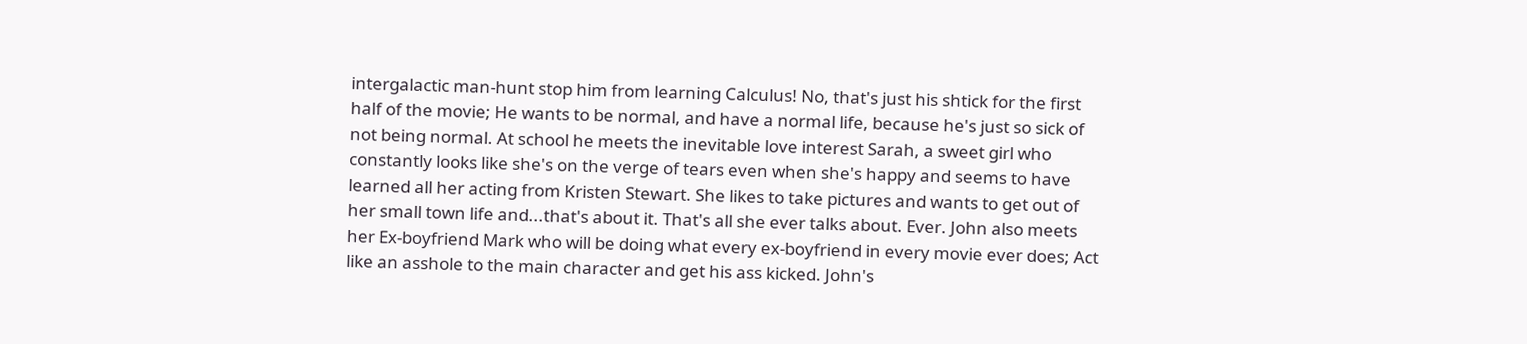intergalactic man-hunt stop him from learning Calculus! No, that's just his shtick for the first half of the movie; He wants to be normal, and have a normal life, because he's just so sick of not being normal. At school he meets the inevitable love interest Sarah, a sweet girl who constantly looks like she's on the verge of tears even when she's happy and seems to have learned all her acting from Kristen Stewart. She likes to take pictures and wants to get out of her small town life and...that's about it. That's all she ever talks about. Ever. John also meets her Ex-boyfriend Mark who will be doing what every ex-boyfriend in every movie ever does; Act like an asshole to the main character and get his ass kicked. John's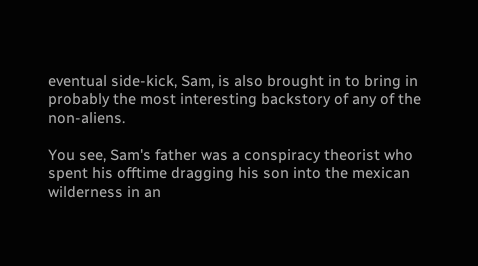eventual side-kick, Sam, is also brought in to bring in probably the most interesting backstory of any of the non-aliens.

You see, Sam's father was a conspiracy theorist who spent his offtime dragging his son into the mexican wilderness in an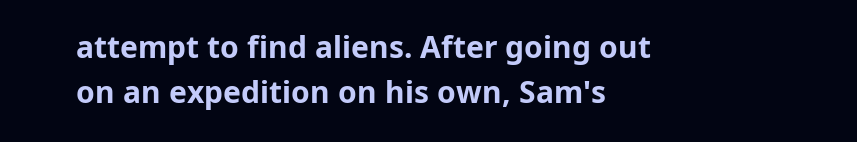attempt to find aliens. After going out on an expedition on his own, Sam's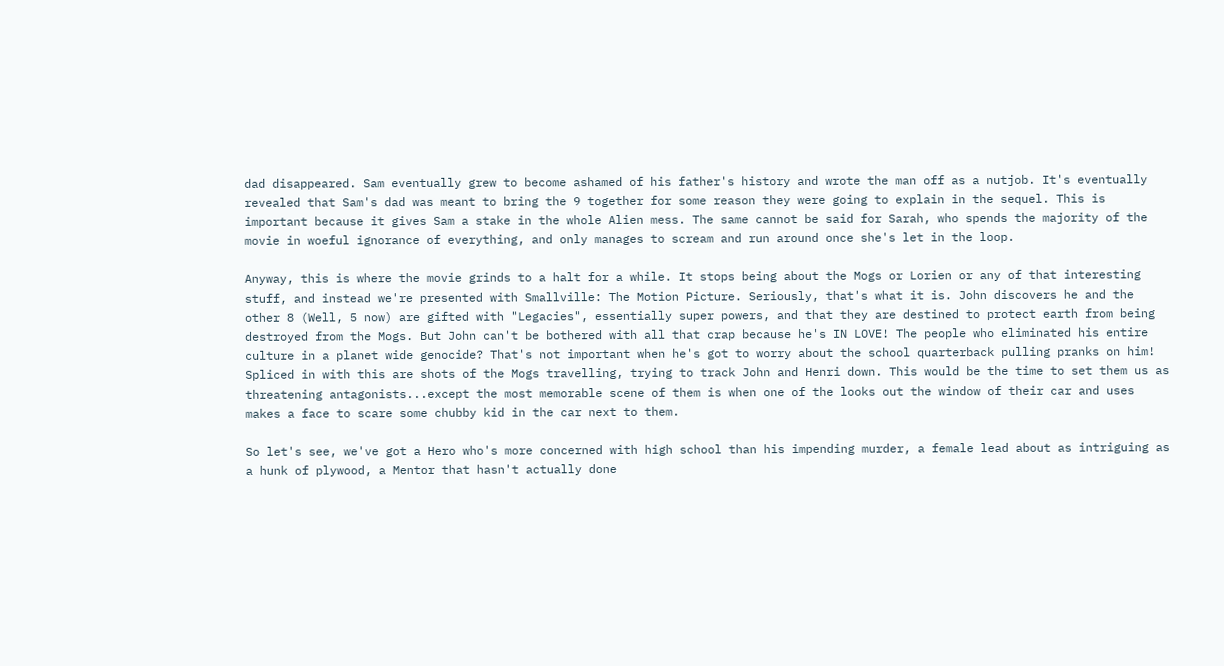dad disappeared. Sam eventually grew to become ashamed of his father's history and wrote the man off as a nutjob. It's eventually revealed that Sam's dad was meant to bring the 9 together for some reason they were going to explain in the sequel. This is important because it gives Sam a stake in the whole Alien mess. The same cannot be said for Sarah, who spends the majority of the movie in woeful ignorance of everything, and only manages to scream and run around once she's let in the loop.

Anyway, this is where the movie grinds to a halt for a while. It stops being about the Mogs or Lorien or any of that interesting stuff, and instead we're presented with Smallville: The Motion Picture. Seriously, that's what it is. John discovers he and the other 8 (Well, 5 now) are gifted with "Legacies", essentially super powers, and that they are destined to protect earth from being destroyed from the Mogs. But John can't be bothered with all that crap because he's IN LOVE! The people who eliminated his entire culture in a planet wide genocide? That's not important when he's got to worry about the school quarterback pulling pranks on him! Spliced in with this are shots of the Mogs travelling, trying to track John and Henri down. This would be the time to set them us as threatening antagonists...except the most memorable scene of them is when one of the looks out the window of their car and uses makes a face to scare some chubby kid in the car next to them.

So let's see, we've got a Hero who's more concerned with high school than his impending murder, a female lead about as intriguing as a hunk of plywood, a Mentor that hasn't actually done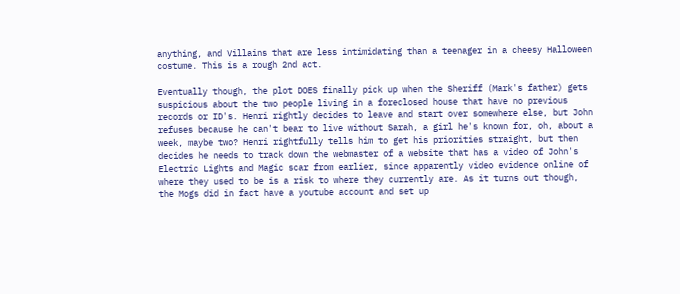anything, and Villains that are less intimidating than a teenager in a cheesy Halloween costume. This is a rough 2nd act.

Eventually though, the plot DOES finally pick up when the Sheriff (Mark's father) gets suspicious about the two people living in a foreclosed house that have no previous records or ID's. Henri rightly decides to leave and start over somewhere else, but John refuses because he can't bear to live without Sarah, a girl he's known for, oh, about a week, maybe two? Henri rightfully tells him to get his priorities straight, but then decides he needs to track down the webmaster of a website that has a video of John's Electric Lights and Magic scar from earlier, since apparently video evidence online of where they used to be is a risk to where they currently are. As it turns out though, the Mogs did in fact have a youtube account and set up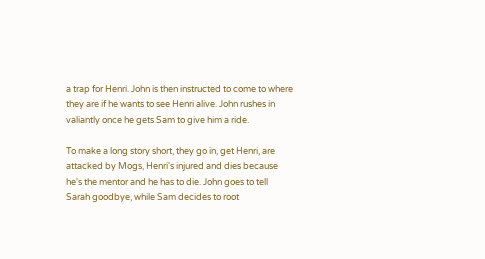a trap for Henri. John is then instructed to come to where they are if he wants to see Henri alive. John rushes in valiantly once he gets Sam to give him a ride.

To make a long story short, they go in, get Henri, are attacked by Mogs, Henri's injured and dies because he's the mentor and he has to die. John goes to tell Sarah goodbye, while Sam decides to root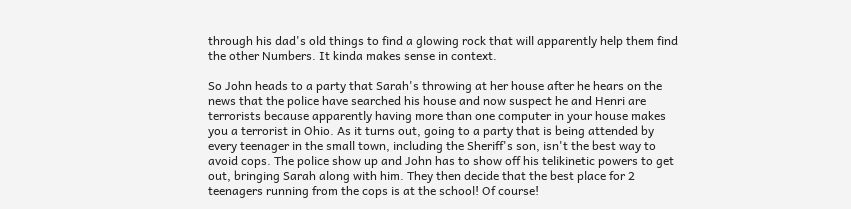through his dad's old things to find a glowing rock that will apparently help them find the other Numbers. It kinda makes sense in context.

So John heads to a party that Sarah's throwing at her house after he hears on the news that the police have searched his house and now suspect he and Henri are terrorists because apparently having more than one computer in your house makes you a terrorist in Ohio. As it turns out, going to a party that is being attended by every teenager in the small town, including the Sheriff's son, isn't the best way to avoid cops. The police show up and John has to show off his telikinetic powers to get out, bringing Sarah along with him. They then decide that the best place for 2 teenagers running from the cops is at the school! Of course!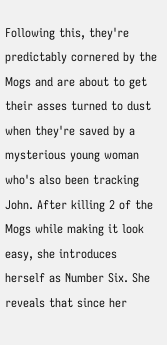Following this, they're predictably cornered by the Mogs and are about to get their asses turned to dust when they're saved by a mysterious young woman who's also been tracking John. After killing 2 of the Mogs while making it look easy, she introduces herself as Number Six. She reveals that since her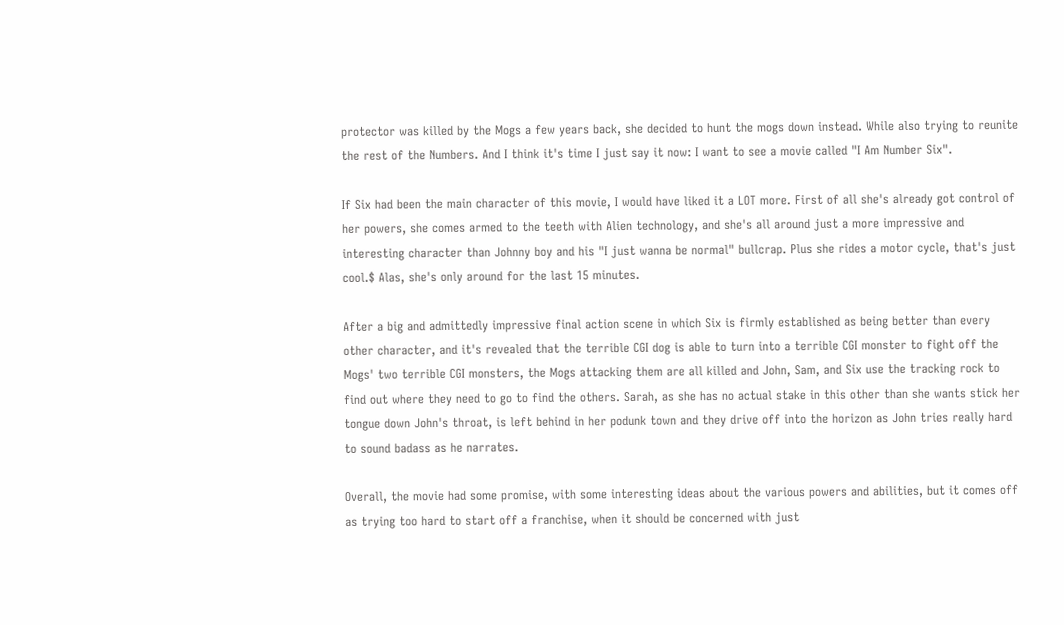protector was killed by the Mogs a few years back, she decided to hunt the mogs down instead. While also trying to reunite the rest of the Numbers. And I think it's time I just say it now: I want to see a movie called "I Am Number Six".

If Six had been the main character of this movie, I would have liked it a LOT more. First of all she's already got control of her powers, she comes armed to the teeth with Alien technology, and she's all around just a more impressive and interesting character than Johnny boy and his "I just wanna be normal" bullcrap. Plus she rides a motor cycle, that's just cool.$ Alas, she's only around for the last 15 minutes.

After a big and admittedly impressive final action scene in which Six is firmly established as being better than every other character, and it's revealed that the terrible CGI dog is able to turn into a terrible CGI monster to fight off the Mogs' two terrible CGI monsters, the Mogs attacking them are all killed and John, Sam, and Six use the tracking rock to find out where they need to go to find the others. Sarah, as she has no actual stake in this other than she wants stick her tongue down John's throat, is left behind in her podunk town and they drive off into the horizon as John tries really hard to sound badass as he narrates.

Overall, the movie had some promise, with some interesting ideas about the various powers and abilities, but it comes off as trying too hard to start off a franchise, when it should be concerned with just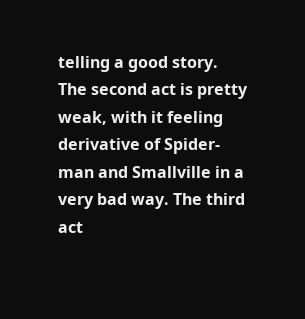telling a good story. The second act is pretty weak, with it feeling derivative of Spider-man and Smallville in a very bad way. The third act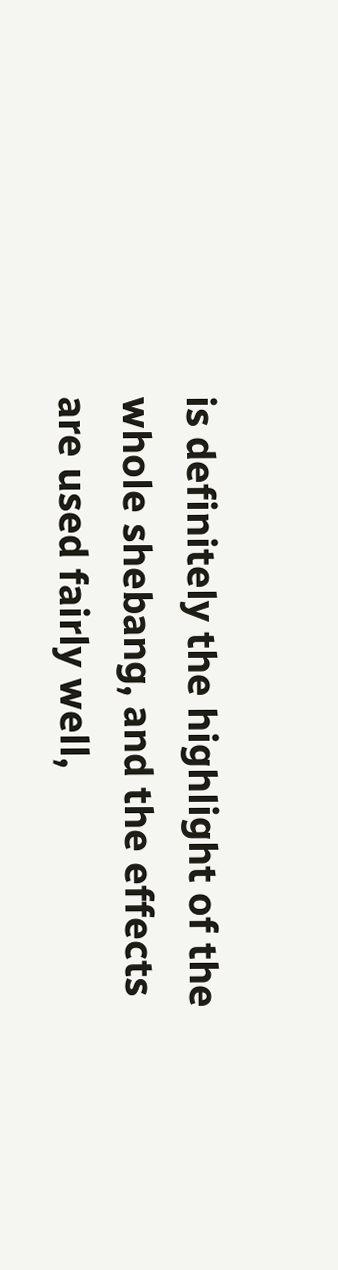is definitely the highlight of the whole shebang, and the effects are used fairly well,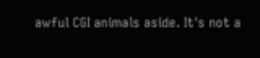awful CGI animals aside. It's not a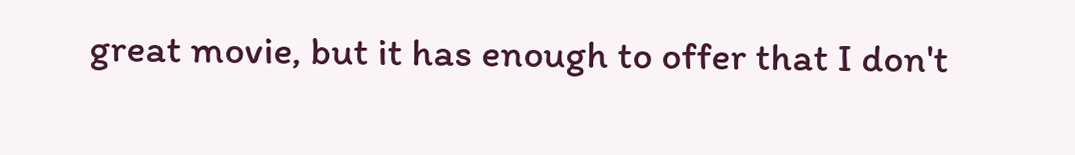great movie, but it has enough to offer that I don't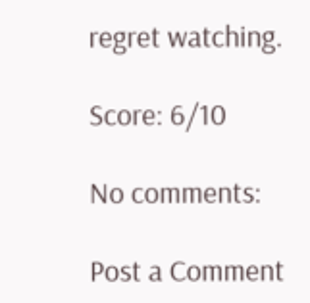regret watching.

Score: 6/10

No comments:

Post a Comment